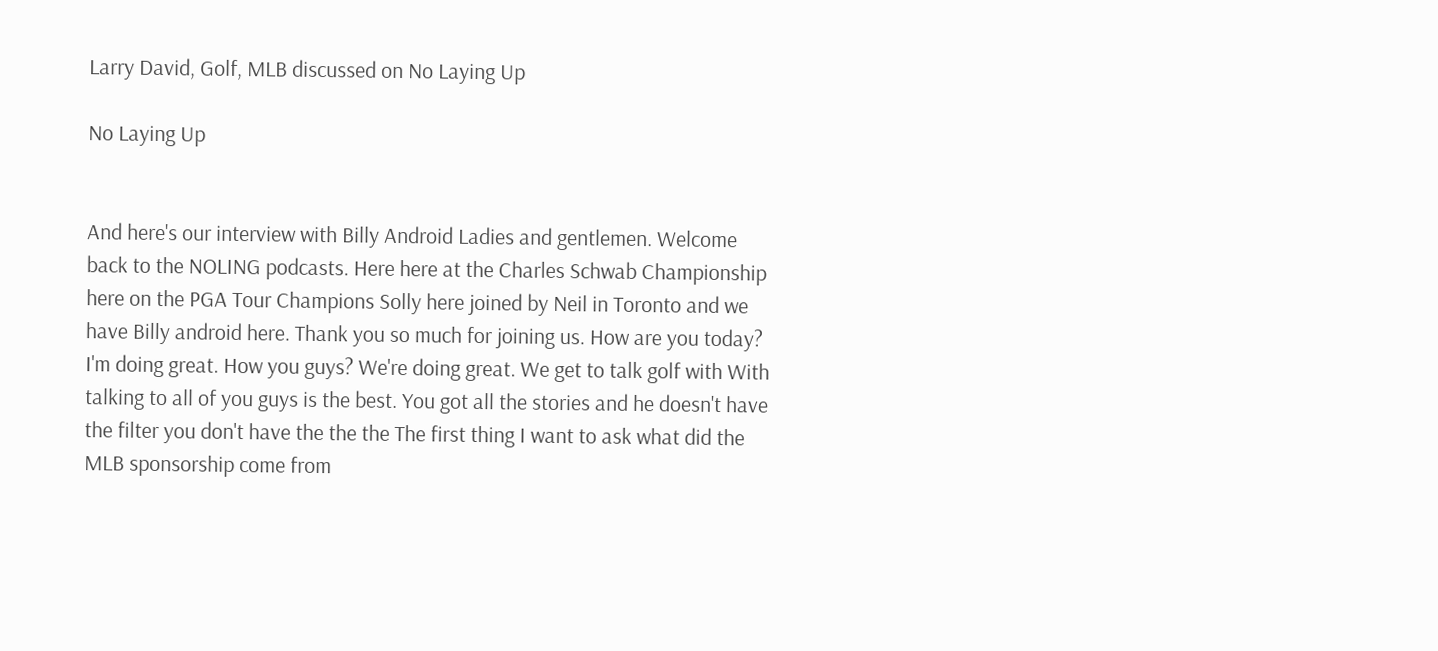Larry David, Golf, MLB discussed on No Laying Up

No Laying Up


And here's our interview with Billy Android Ladies and gentlemen. Welcome back to the NOLING podcasts. Here here at the Charles Schwab Championship here on the PGA Tour Champions Solly here joined by Neil in Toronto and we have Billy android here. Thank you so much for joining us. How are you today? I'm doing great. How you guys? We're doing great. We get to talk golf with With talking to all of you guys is the best. You got all the stories and he doesn't have the filter you don't have the the the The first thing I want to ask what did the MLB sponsorship come from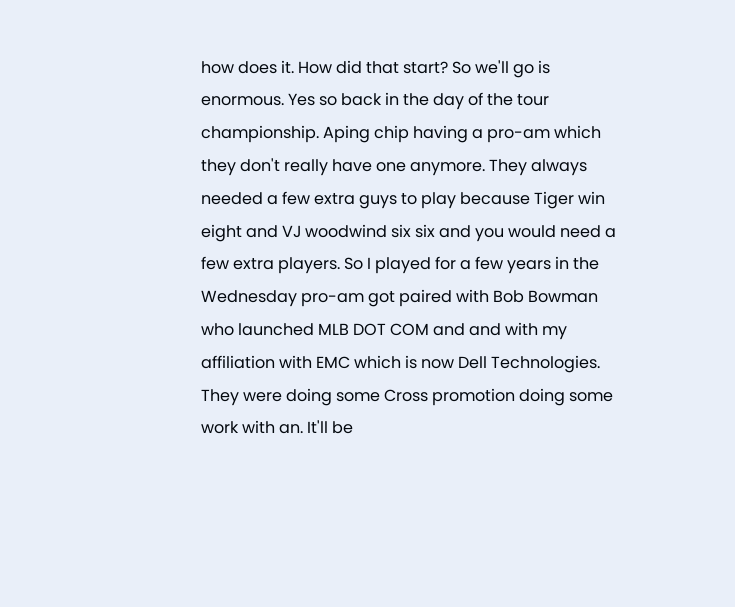how does it. How did that start? So we'll go is enormous. Yes so back in the day of the tour championship. Aping chip having a pro-am which they don't really have one anymore. They always needed a few extra guys to play because Tiger win eight and VJ woodwind six six and you would need a few extra players. So I played for a few years in the Wednesday pro-am got paired with Bob Bowman who launched MLB DOT COM and and with my affiliation with EMC which is now Dell Technologies. They were doing some Cross promotion doing some work with an. It'll be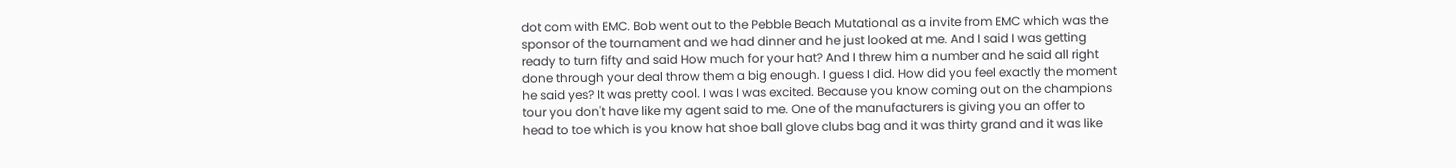dot com with EMC. Bob went out to the Pebble Beach Mutational as a invite from EMC which was the sponsor of the tournament and we had dinner and he just looked at me. And I said I was getting ready to turn fifty and said How much for your hat? And I threw him a number and he said all right done through your deal throw them a big enough. I guess I did. How did you feel exactly the moment he said yes? It was pretty cool. I was I was excited. Because you know coming out on the champions tour you don't have like my agent said to me. One of the manufacturers is giving you an offer to head to toe which is you know hat shoe ball glove clubs bag and it was thirty grand and it was like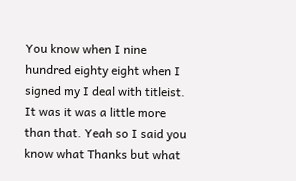You know when I nine hundred eighty eight when I signed my I deal with titleist. It was it was a little more than that. Yeah so I said you know what Thanks but what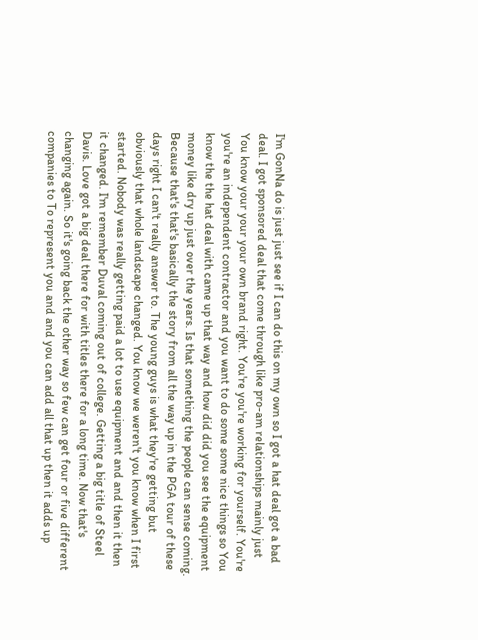I'm GonNa do is just just see if I can do this on my own so I got a hat deal got a bad deal. I got sponsored deal that come through like pro-am relationships mainly just You know your your your own brand right. You're you're working for yourself. You're you're an independent contractor and you want to do some some nice things so You know the the hat deal with came up that way and how did did you see the equipment money like dry up just over the years. Is that something the people can sense coming. Because that's that's basically the story from all the way up in the PGA tour of these days right I can't really answer to. The young guys is what they're getting but obviously that whole landscape changed. You know we weren't you know when I first started. Nobody was really getting paid a lot to use equipment and and then it then it changed. I'm remember Duval coming out of college. Getting a big title of Steel Davis. Love got a big deal there for with titles there for a long time. Now that's changing again. So it's going back the other way so few can get four or five different companies to To represent you and and you can add all that up then it adds up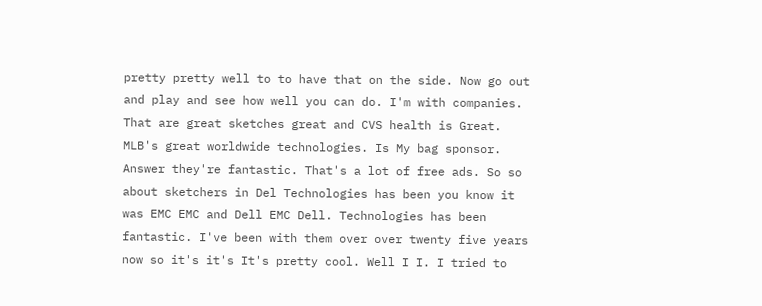pretty pretty well to to have that on the side. Now go out and play and see how well you can do. I'm with companies. That are great sketches great and CVS health is Great. MLB's great worldwide technologies. Is My bag sponsor. Answer they're fantastic. That's a lot of free ads. So so about sketchers in Del Technologies has been you know it was EMC EMC and Dell EMC Dell. Technologies has been fantastic. I've been with them over over twenty five years now so it's it's It's pretty cool. Well I I. I tried to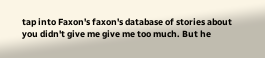tap into Faxon's faxon's database of stories about you didn't give me give me too much. But he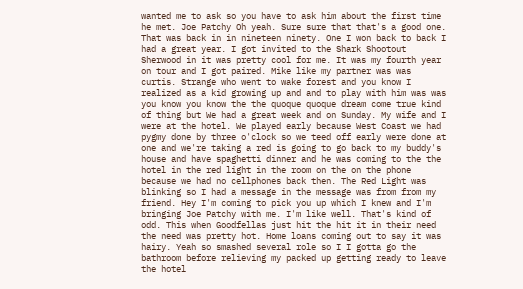wanted me to ask so you have to ask him about the first time he met. Joe Patchy Oh yeah. Sure sure that that's a good one. That was back in in nineteen ninety. One I won back to back I had a great year. I got invited to the Shark Shootout Sherwood in it was pretty cool for me. It was my fourth year on tour and I got paired. Mike like my partner was was curtis. Strange who went to wake forest and you know I realized as a kid growing up and and to play with him was was you know you know the the quoque quoque dream come true kind of thing but We had a great week and on Sunday. My wife and I were at the hotel. We played early because West Coast we had pygmy done by three o'clock so we teed off early were done at one and we're taking a red is going to go back to my buddy's house and have spaghetti dinner and he was coming to the the hotel in the red light in the room on the on the phone because we had no cellphones back then. The Red Light was blinking so I had a message in the message was from from my friend. Hey I'm coming to pick you up which I knew and I'm bringing Joe Patchy with me. I'm like well. That's kind of odd. This when Goodfellas just hit the hit it in their need the need was pretty hot. Home loans coming out to say it was hairy. Yeah so smashed several role so I I gotta go the bathroom before relieving my packed up getting ready to leave the hotel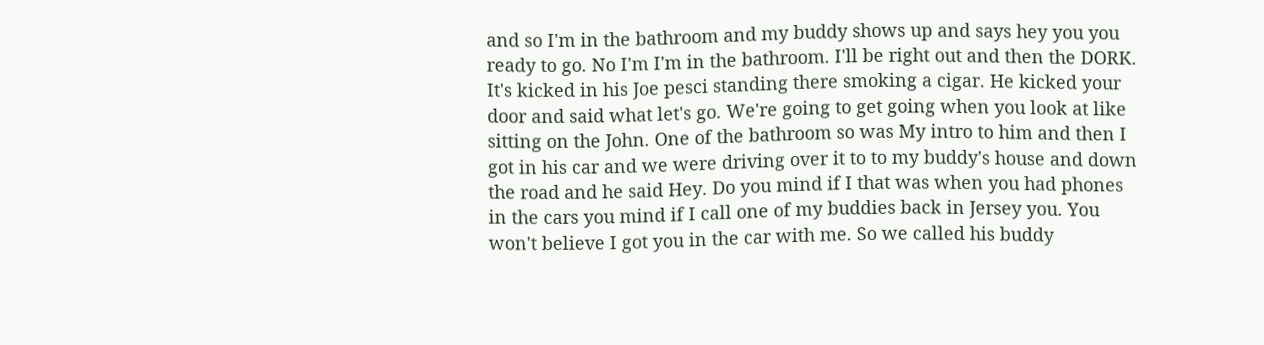and so I'm in the bathroom and my buddy shows up and says hey you you ready to go. No I'm I'm in the bathroom. I'll be right out and then the DORK. It's kicked in his Joe pesci standing there smoking a cigar. He kicked your door and said what let's go. We're going to get going when you look at like sitting on the John. One of the bathroom so was My intro to him and then I got in his car and we were driving over it to to my buddy's house and down the road and he said Hey. Do you mind if I that was when you had phones in the cars you mind if I call one of my buddies back in Jersey you. You won't believe I got you in the car with me. So we called his buddy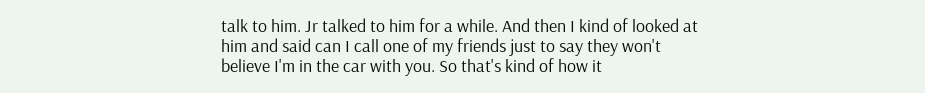talk to him. Jr talked to him for a while. And then I kind of looked at him and said can I call one of my friends just to say they won't believe I'm in the car with you. So that's kind of how it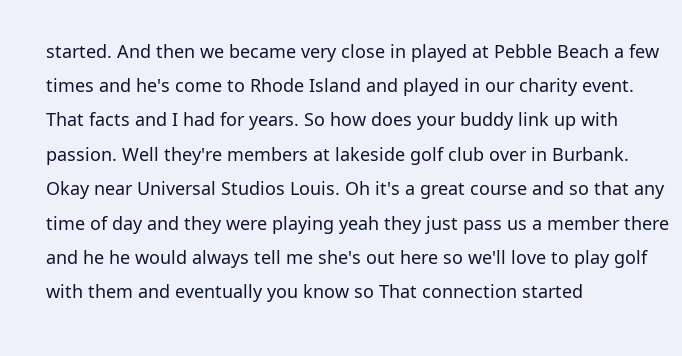started. And then we became very close in played at Pebble Beach a few times and he's come to Rhode Island and played in our charity event. That facts and I had for years. So how does your buddy link up with passion. Well they're members at lakeside golf club over in Burbank. Okay near Universal Studios Louis. Oh it's a great course and so that any time of day and they were playing yeah they just pass us a member there and he he would always tell me she's out here so we'll love to play golf with them and eventually you know so That connection started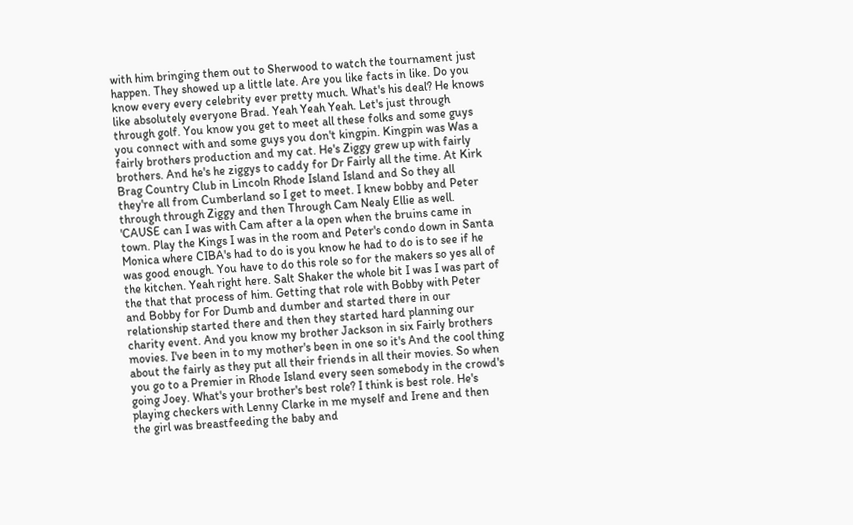with him bringing them out to Sherwood to watch the tournament just happen. They showed up a little late. Are you like facts in like. Do you know every every celebrity ever pretty much. What's his deal? He knows like absolutely everyone Brad. Yeah Yeah Yeah. Let's just through through golf. You know you get to meet all these folks and some guys you connect with and some guys you don't kingpin. Kingpin was Was a fairly brothers production and my cat. He's Ziggy grew up with fairly brothers. And he's he ziggys to caddy for Dr Fairly all the time. At Kirk Brag Country Club in Lincoln Rhode Island Island and So they all they're all from Cumberland so I get to meet. I knew bobby and Peter through through Ziggy and then Through Cam Nealy Ellie as well. 'CAUSE can I was with Cam after a la open when the bruins came in town. Play the Kings I was in the room and Peter's condo down in Santa Monica where CIBA's had to do is you know he had to do is to see if he was good enough. You have to do this role so for the makers so yes all of the kitchen. Yeah right here. Salt Shaker the whole bit I was I was part of the that that process of him. Getting that role with Bobby with Peter and Bobby for For Dumb and dumber and started there in our relationship started there and then they started hard planning our charity event. And you know my brother Jackson in six Fairly brothers movies. I've been in to my mother's been in one so it's And the cool thing about the fairly as they put all their friends in all their movies. So when you go to a Premier in Rhode Island every seen somebody in the crowd's going Joey. What's your brother's best role? I think is best role. He's playing checkers with Lenny Clarke in me myself and Irene and then the girl was breastfeeding the baby and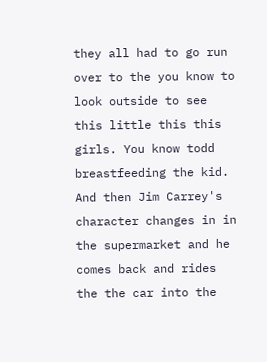they all had to go run over to the you know to look outside to see this little this this girls. You know todd breastfeeding the kid. And then Jim Carrey's character changes in in the supermarket and he comes back and rides the the car into the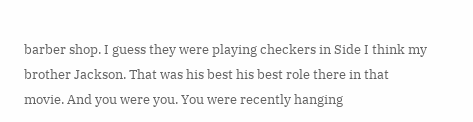barber shop. I guess they were playing checkers in Side I think my brother Jackson. That was his best his best role there in that movie. And you were you. You were recently hanging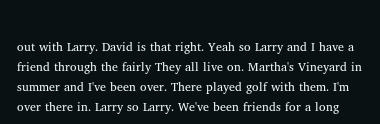out with Larry. David is that right. Yeah so Larry and I have a friend through the fairly They all live on. Martha's Vineyard in summer and I've been over. There played golf with them. I'm over there in. Larry so Larry. We've been friends for a long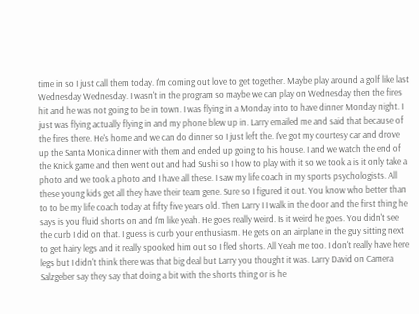time in so I just call them today. I'm coming out love to get together. Maybe play around a golf like last Wednesday Wednesday. I wasn't in the program so maybe we can play on Wednesday then the fires hit and he was not going to be in town. I was flying in a Monday into to have dinner Monday night. I just was flying actually flying in and my phone blew up in. Larry emailed me and said that because of the fires there. He's home and we can do dinner so I just left the. I've got my courtesy car and drove up the Santa Monica dinner with them and ended up going to his house. I and we watch the end of the Knick game and then went out and had Sushi so I how to play with it so we took a is it only take a photo and we took a photo and I have all these. I saw my life coach in my sports psychologists. All these young kids get all they have their team gene. Sure so I figured it out. You know who better than to to be my life coach today at fifty five years old. Then Larry I I walk in the door and the first thing he says is you fluid shorts on and I'm like yeah. He goes really weird. Is it weird he goes. You didn't see the curb I did on that. I guess is curb your enthusiasm. He gets on an airplane in the guy sitting next to get hairy legs and it really spooked him out so I fled shorts. All Yeah me too. I don't really have here legs but I didn't think there was that big deal but Larry you thought it was. Larry David on Camera Salzgeber say they say that doing a bit with the shorts thing or is he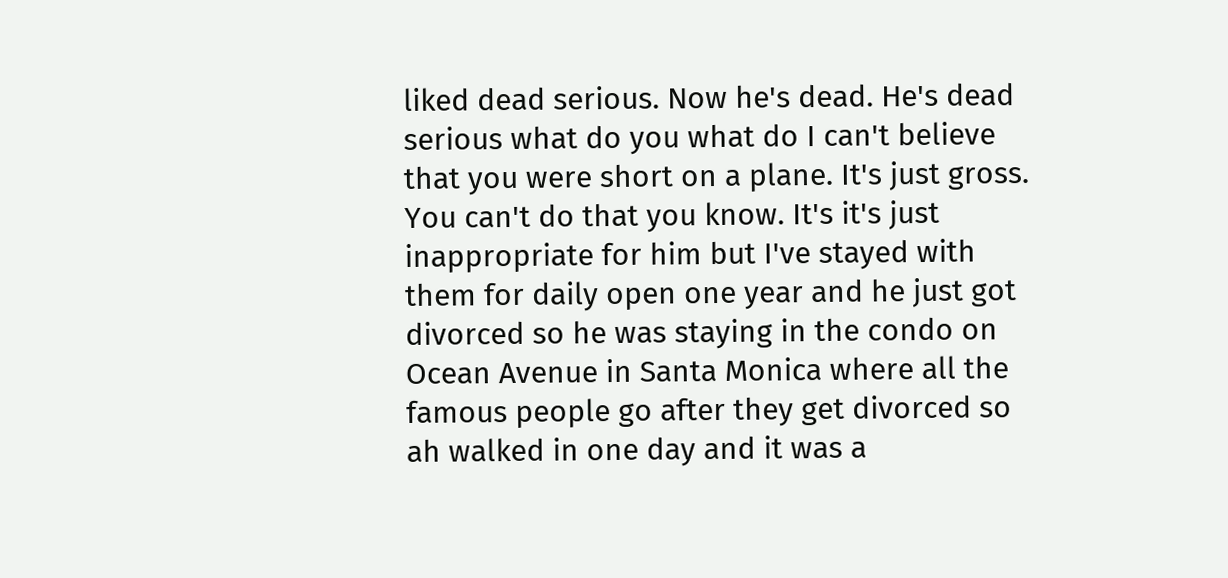liked dead serious. Now he's dead. He's dead serious what do you what do I can't believe that you were short on a plane. It's just gross. You can't do that you know. It's it's just inappropriate for him but I've stayed with them for daily open one year and he just got divorced so he was staying in the condo on Ocean Avenue in Santa Monica where all the famous people go after they get divorced so ah walked in one day and it was a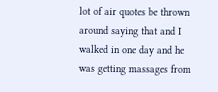lot of air quotes be thrown around saying that and I walked in one day and he was getting massages from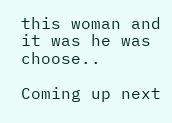this woman and it was he was choose..

Coming up next